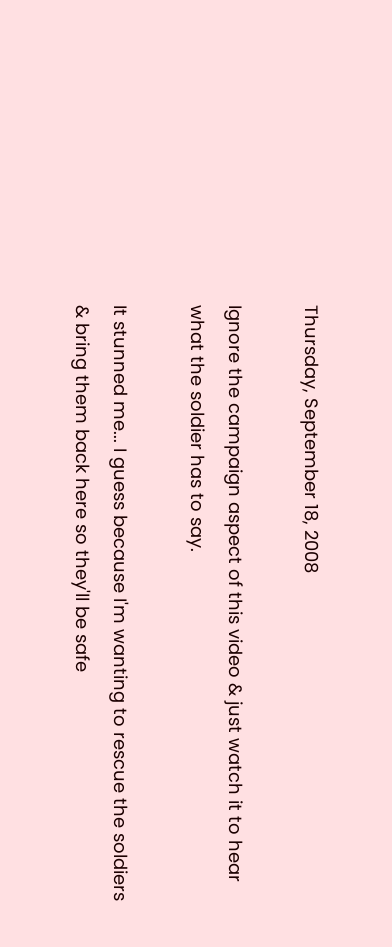Thursday, September 18, 2008

Ignore the campaign aspect of this video & just watch it to hear what the soldier has to say.

It stunned me... I guess because I'm wanting to rescue the soldiers & bring them back here so they'll be safe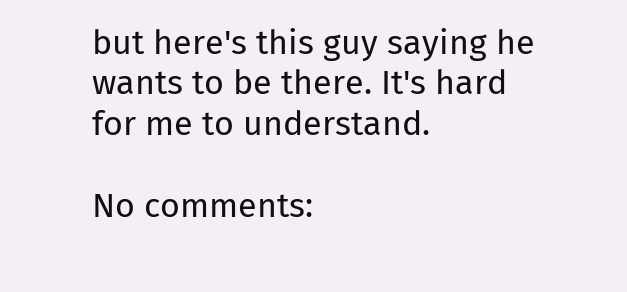but here's this guy saying he wants to be there. It's hard for me to understand.

No comments: